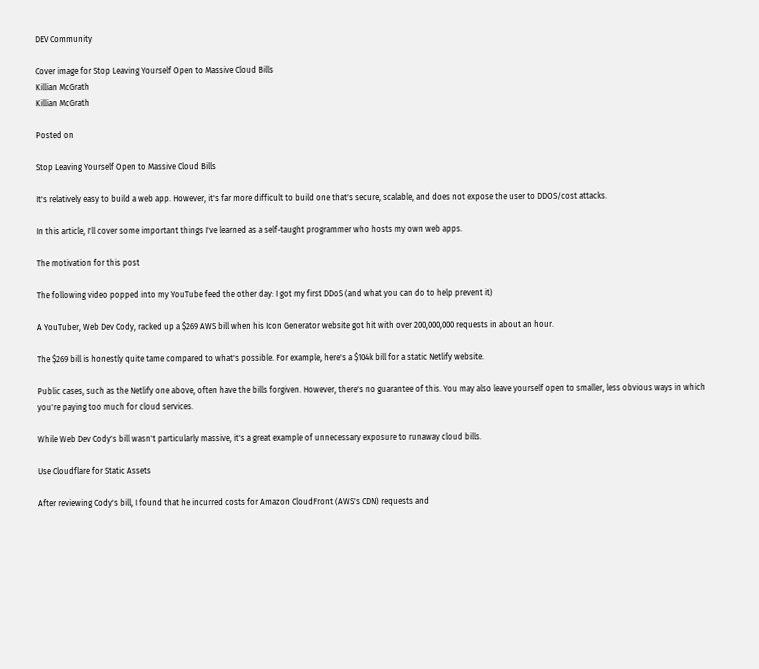DEV Community

Cover image for Stop Leaving Yourself Open to Massive Cloud Bills
Killian McGrath
Killian McGrath

Posted on

Stop Leaving Yourself Open to Massive Cloud Bills

It's relatively easy to build a web app. However, it's far more difficult to build one that's secure, scalable, and does not expose the user to DDOS/cost attacks.

In this article, I'll cover some important things I've learned as a self-taught programmer who hosts my own web apps.

The motivation for this post

The following video popped into my YouTube feed the other day: I got my first DDoS (and what you can do to help prevent it)

A YouTuber, Web Dev Cody, racked up a $269 AWS bill when his Icon Generator website got hit with over 200,000,000 requests in about an hour.

The $269 bill is honestly quite tame compared to what's possible. For example, here's a $104k bill for a static Netlify website.

Public cases, such as the Netlify one above, often have the bills forgiven. However, there's no guarantee of this. You may also leave yourself open to smaller, less obvious ways in which you're paying too much for cloud services.

While Web Dev Cody's bill wasn't particularly massive, it's a great example of unnecessary exposure to runaway cloud bills.

Use Cloudflare for Static Assets

After reviewing Cody's bill, I found that he incurred costs for Amazon CloudFront (AWS's CDN) requests and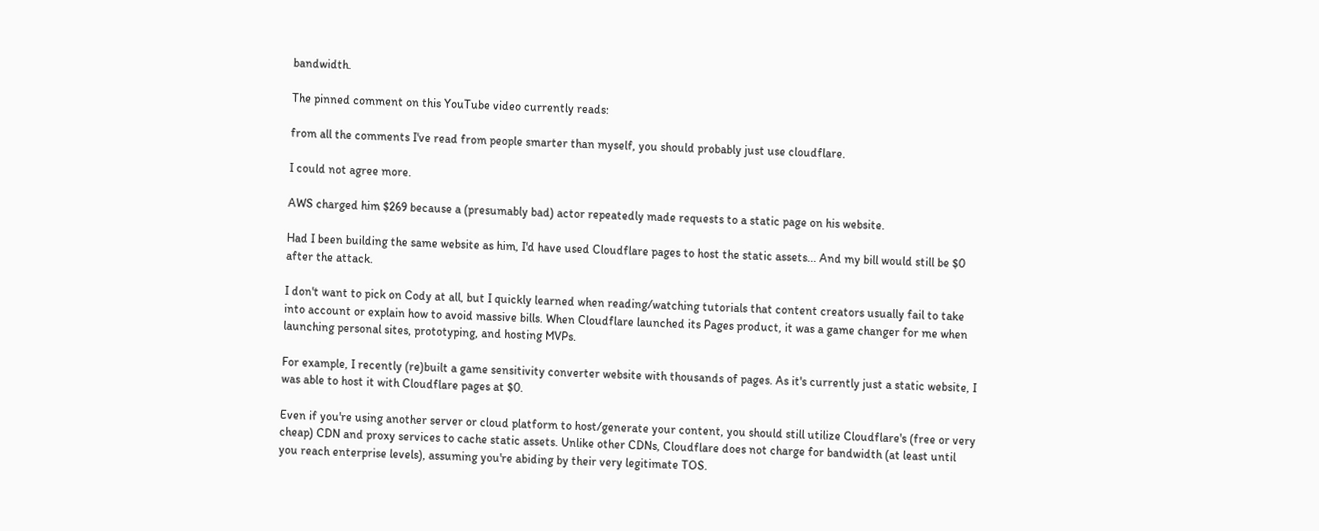bandwidth.

The pinned comment on this YouTube video currently reads:

from all the comments I've read from people smarter than myself, you should probably just use cloudflare.

I could not agree more.

AWS charged him $269 because a (presumably bad) actor repeatedly made requests to a static page on his website.

Had I been building the same website as him, I'd have used Cloudflare pages to host the static assets... And my bill would still be $0 after the attack.

I don't want to pick on Cody at all, but I quickly learned when reading/watching tutorials that content creators usually fail to take into account or explain how to avoid massive bills. When Cloudflare launched its Pages product, it was a game changer for me when launching personal sites, prototyping, and hosting MVPs.

For example, I recently (re)built a game sensitivity converter website with thousands of pages. As it's currently just a static website, I was able to host it with Cloudflare pages at $0.

Even if you're using another server or cloud platform to host/generate your content, you should still utilize Cloudflare's (free or very cheap) CDN and proxy services to cache static assets. Unlike other CDNs, Cloudflare does not charge for bandwidth (at least until you reach enterprise levels), assuming you're abiding by their very legitimate TOS.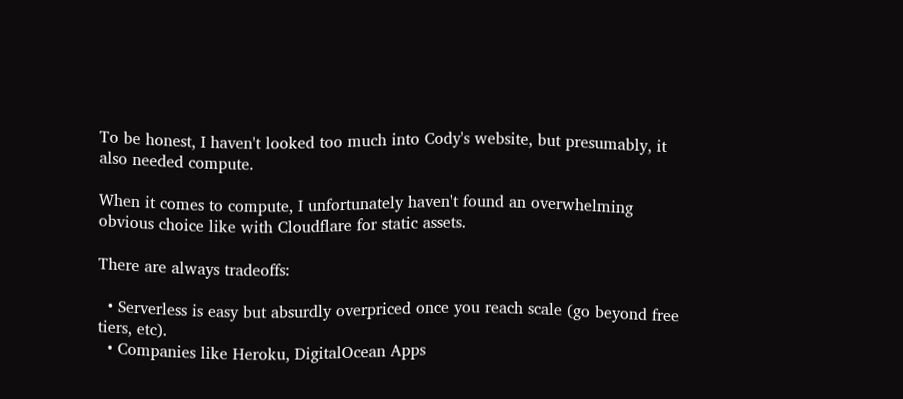To be honest, I haven't looked too much into Cody's website, but presumably, it also needed compute.

When it comes to compute, I unfortunately haven't found an overwhelming obvious choice like with Cloudflare for static assets.

There are always tradeoffs:

  • Serverless is easy but absurdly overpriced once you reach scale (go beyond free tiers, etc).
  • Companies like Heroku, DigitalOcean Apps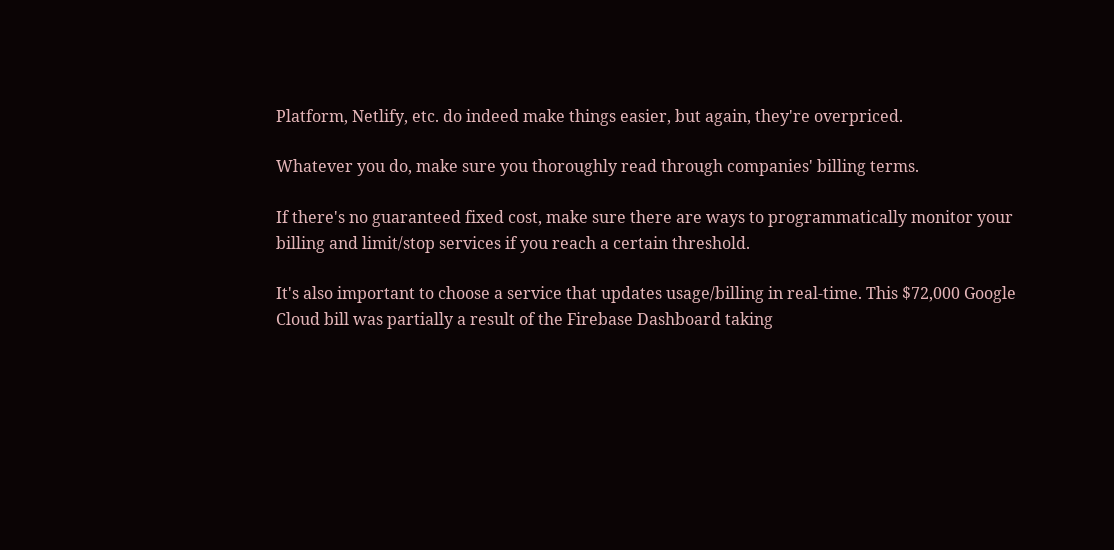Platform, Netlify, etc. do indeed make things easier, but again, they're overpriced.

Whatever you do, make sure you thoroughly read through companies' billing terms.

If there's no guaranteed fixed cost, make sure there are ways to programmatically monitor your billing and limit/stop services if you reach a certain threshold.

It's also important to choose a service that updates usage/billing in real-time. This $72,000 Google Cloud bill was partially a result of the Firebase Dashboard taking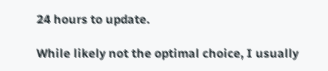24 hours to update.

While likely not the optimal choice, I usually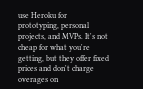use Heroku for prototyping, personal projects, and MVPs. It's not cheap for what you're getting, but they offer fixed prices and don't charge overages on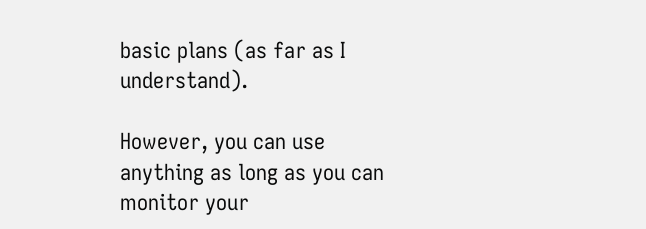basic plans (as far as I understand).

However, you can use anything as long as you can monitor your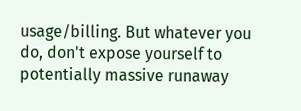usage/billing. But whatever you do, don't expose yourself to potentially massive runaway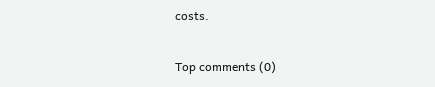costs.

Top comments (0)